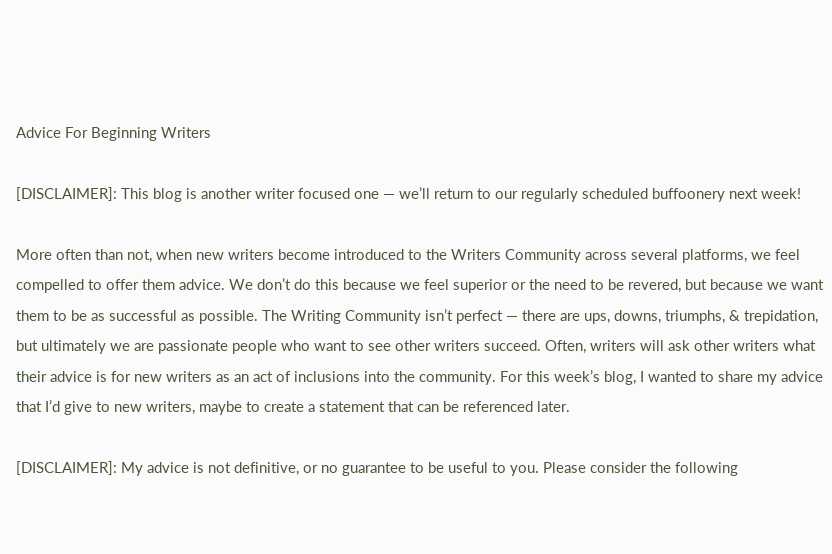Advice For Beginning Writers

[DISCLAIMER]: This blog is another writer focused one — we’ll return to our regularly scheduled buffoonery next week!

More often than not, when new writers become introduced to the Writers Community across several platforms, we feel compelled to offer them advice. We don’t do this because we feel superior or the need to be revered, but because we want them to be as successful as possible. The Writing Community isn’t perfect — there are ups, downs, triumphs, & trepidation, but ultimately we are passionate people who want to see other writers succeed. Often, writers will ask other writers what their advice is for new writers as an act of inclusions into the community. For this week’s blog, I wanted to share my advice that I’d give to new writers, maybe to create a statement that can be referenced later.

[DISCLAIMER]: My advice is not definitive, or no guarantee to be useful to you. Please consider the following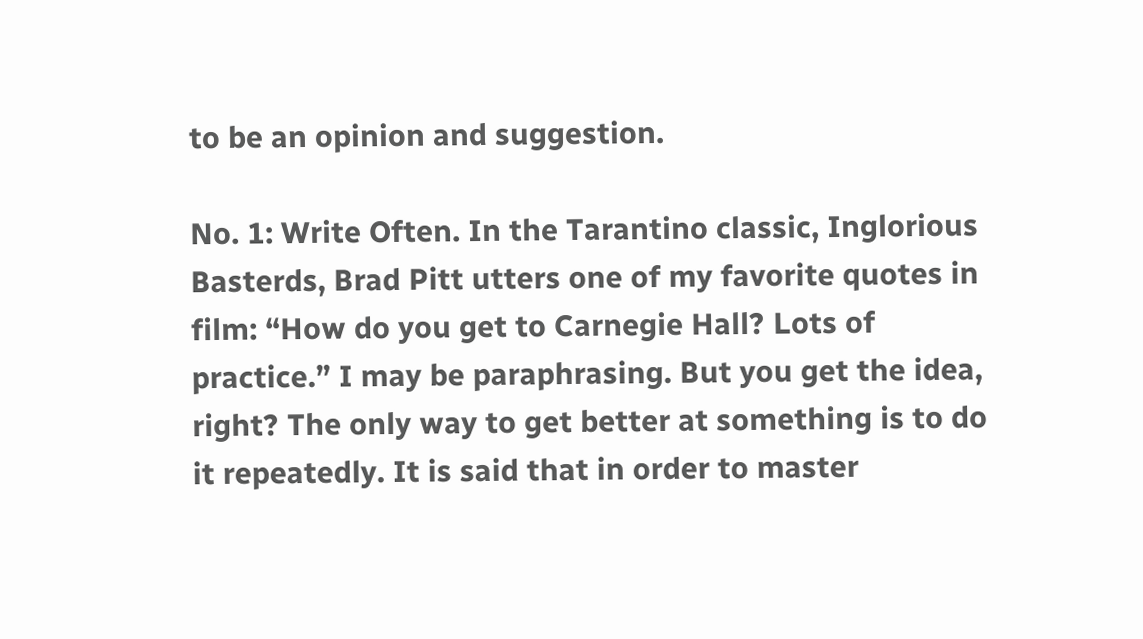to be an opinion and suggestion.

No. 1: Write Often. In the Tarantino classic, Inglorious Basterds, Brad Pitt utters one of my favorite quotes in film: “How do you get to Carnegie Hall? Lots of practice.” I may be paraphrasing. But you get the idea, right? The only way to get better at something is to do it repeatedly. It is said that in order to master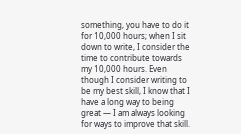something, you have to do it for 10,000 hours; when I sit down to write, I consider the time to contribute towards my 10,000 hours. Even though I consider writing to be my best skill, I know that I have a long way to being great — I am always looking for ways to improve that skill.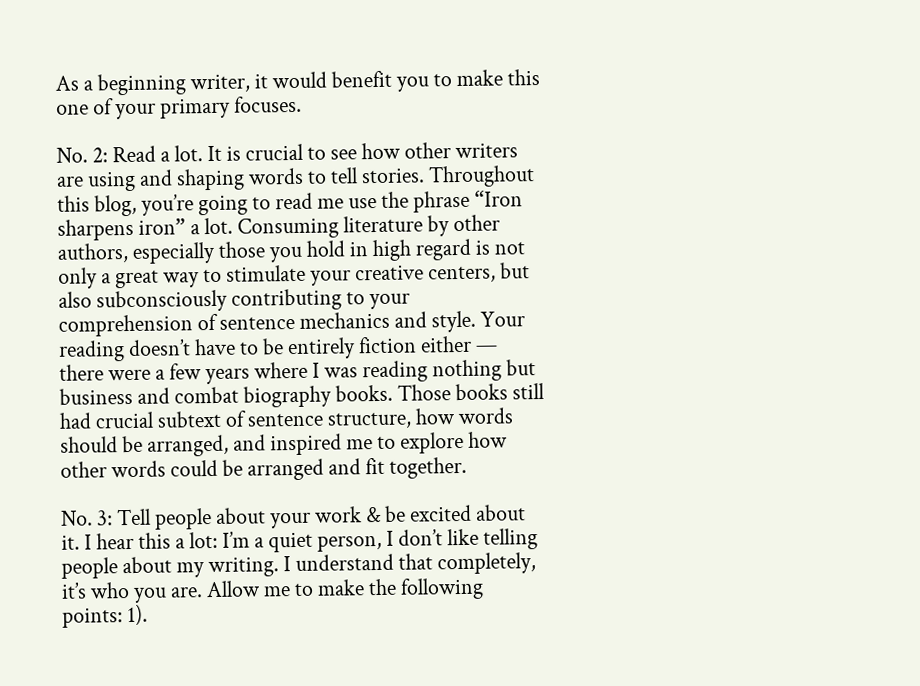As a beginning writer, it would benefit you to make this one of your primary focuses.

No. 2: Read a lot. It is crucial to see how other writers are using and shaping words to tell stories. Throughout this blog, you’re going to read me use the phrase “Iron sharpens iron” a lot. Consuming literature by other authors, especially those you hold in high regard is not only a great way to stimulate your creative centers, but also subconsciously contributing to your comprehension of sentence mechanics and style. Your reading doesn’t have to be entirely fiction either — there were a few years where I was reading nothing but business and combat biography books. Those books still had crucial subtext of sentence structure, how words should be arranged, and inspired me to explore how other words could be arranged and fit together.

No. 3: Tell people about your work & be excited about it. I hear this a lot: I’m a quiet person, I don’t like telling people about my writing. I understand that completely, it’s who you are. Allow me to make the following points: 1).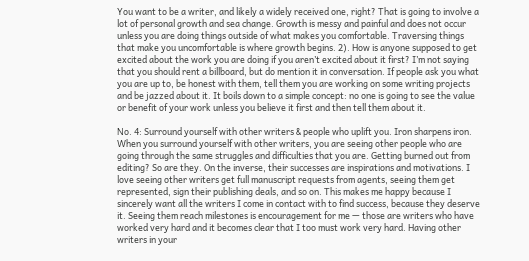You want to be a writer, and likely a widely received one, right? That is going to involve a lot of personal growth and sea change. Growth is messy and painful and does not occur unless you are doing things outside of what makes you comfortable. Traversing things that make you uncomfortable is where growth begins. 2). How is anyone supposed to get excited about the work you are doing if you aren’t excited about it first? I’m not saying that you should rent a billboard, but do mention it in conversation. If people ask you what you are up to, be honest with them, tell them you are working on some writing projects and be jazzed about it. It boils down to a simple concept: no one is going to see the value or benefit of your work unless you believe it first and then tell them about it.

No. 4: Surround yourself with other writers & people who uplift you. Iron sharpens iron. When you surround yourself with other writers, you are seeing other people who are going through the same struggles and difficulties that you are. Getting burned out from editing? So are they. On the inverse, their successes are inspirations and motivations. I love seeing other writers get full manuscript requests from agents, seeing them get represented, sign their publishing deals, and so on. This makes me happy because I sincerely want all the writers I come in contact with to find success, because they deserve it. Seeing them reach milestones is encouragement for me — those are writers who have worked very hard and it becomes clear that I too must work very hard. Having other writers in your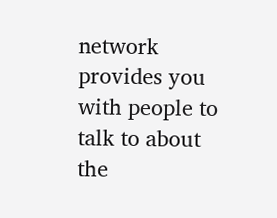network provides you with people to talk to about the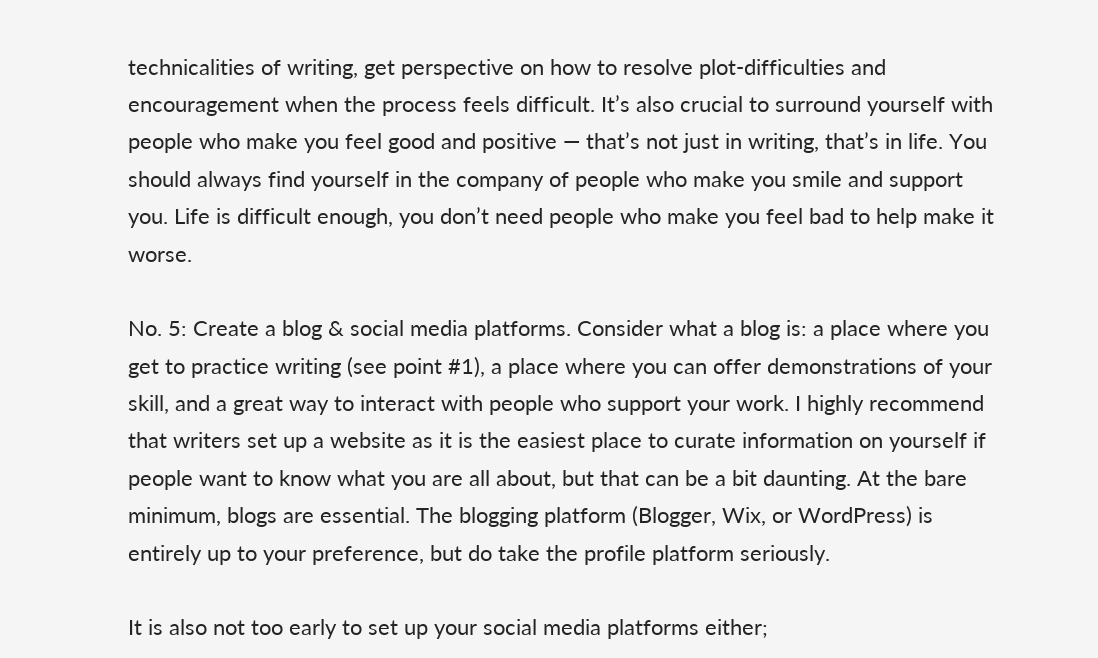technicalities of writing, get perspective on how to resolve plot-difficulties and encouragement when the process feels difficult. It’s also crucial to surround yourself with people who make you feel good and positive — that’s not just in writing, that’s in life. You should always find yourself in the company of people who make you smile and support you. Life is difficult enough, you don’t need people who make you feel bad to help make it worse.

No. 5: Create a blog & social media platforms. Consider what a blog is: a place where you get to practice writing (see point #1), a place where you can offer demonstrations of your skill, and a great way to interact with people who support your work. I highly recommend that writers set up a website as it is the easiest place to curate information on yourself if people want to know what you are all about, but that can be a bit daunting. At the bare minimum, blogs are essential. The blogging platform (Blogger, Wix, or WordPress) is entirely up to your preference, but do take the profile platform seriously.

It is also not too early to set up your social media platforms either;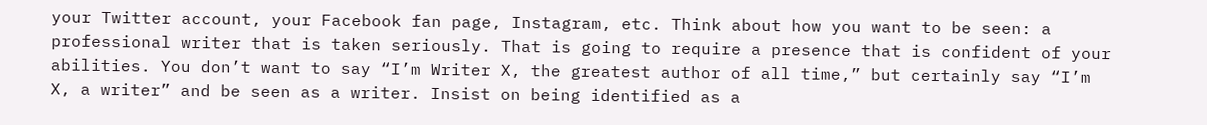your Twitter account, your Facebook fan page, Instagram, etc. Think about how you want to be seen: a professional writer that is taken seriously. That is going to require a presence that is confident of your abilities. You don’t want to say “I’m Writer X, the greatest author of all time,” but certainly say “I’m X, a writer” and be seen as a writer. Insist on being identified as a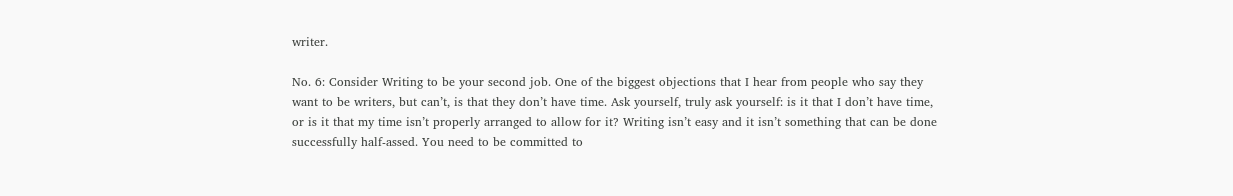writer.

No. 6: Consider Writing to be your second job. One of the biggest objections that I hear from people who say they want to be writers, but can’t, is that they don’t have time. Ask yourself, truly ask yourself: is it that I don’t have time, or is it that my time isn’t properly arranged to allow for it? Writing isn’t easy and it isn’t something that can be done successfully half-assed. You need to be committed to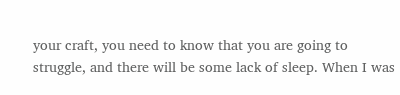your craft, you need to know that you are going to struggle, and there will be some lack of sleep. When I was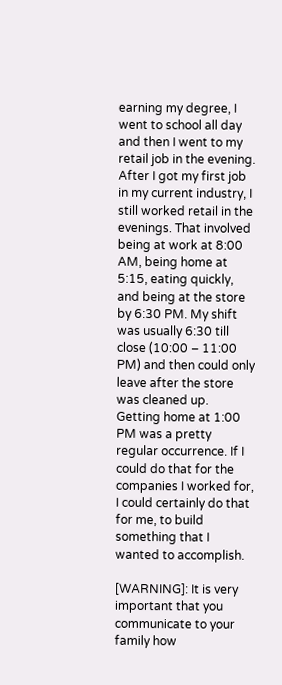earning my degree, I went to school all day and then I went to my retail job in the evening. After I got my first job in my current industry, I still worked retail in the evenings. That involved being at work at 8:00 AM, being home at 5:15, eating quickly, and being at the store by 6:30 PM. My shift was usually 6:30 till close (10:00 – 11:00 PM) and then could only leave after the store was cleaned up. Getting home at 1:00 PM was a pretty regular occurrence. If I could do that for the companies I worked for, I could certainly do that for me, to build something that I wanted to accomplish.

[WARNING]: It is very important that you communicate to your family how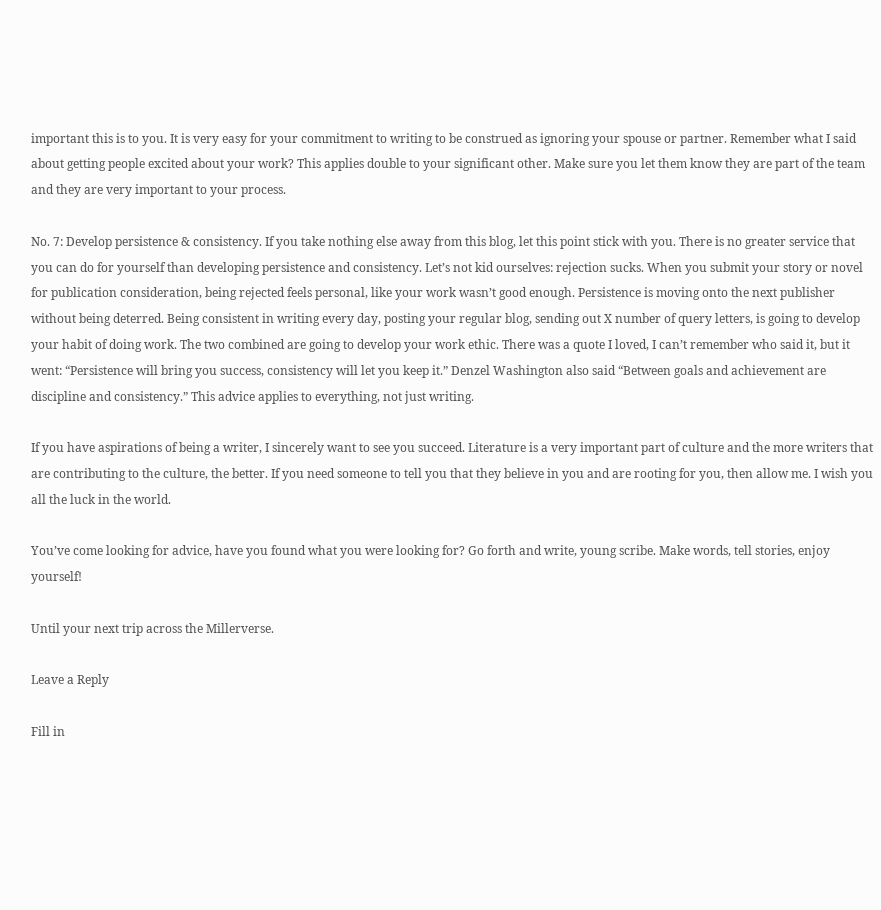important this is to you. It is very easy for your commitment to writing to be construed as ignoring your spouse or partner. Remember what I said about getting people excited about your work? This applies double to your significant other. Make sure you let them know they are part of the team and they are very important to your process.

No. 7: Develop persistence & consistency. If you take nothing else away from this blog, let this point stick with you. There is no greater service that you can do for yourself than developing persistence and consistency. Let’s not kid ourselves: rejection sucks. When you submit your story or novel for publication consideration, being rejected feels personal, like your work wasn’t good enough. Persistence is moving onto the next publisher without being deterred. Being consistent in writing every day, posting your regular blog, sending out X number of query letters, is going to develop your habit of doing work. The two combined are going to develop your work ethic. There was a quote I loved, I can’t remember who said it, but it went: “Persistence will bring you success, consistency will let you keep it.” Denzel Washington also said “Between goals and achievement are discipline and consistency.” This advice applies to everything, not just writing.

If you have aspirations of being a writer, I sincerely want to see you succeed. Literature is a very important part of culture and the more writers that are contributing to the culture, the better. If you need someone to tell you that they believe in you and are rooting for you, then allow me. I wish you all the luck in the world.

You’ve come looking for advice, have you found what you were looking for? Go forth and write, young scribe. Make words, tell stories, enjoy yourself!

Until your next trip across the Millerverse.

Leave a Reply

Fill in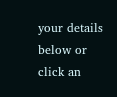your details below or click an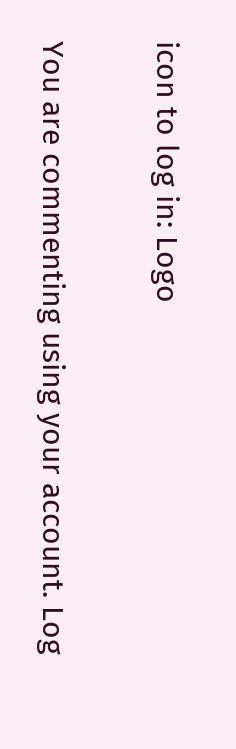icon to log in: Logo

You are commenting using your account. Log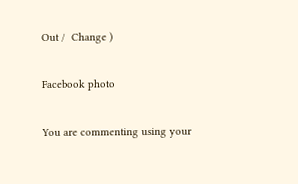Out /  Change )

Facebook photo

You are commenting using your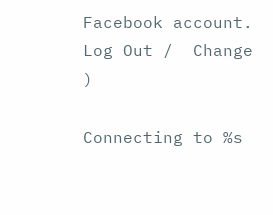Facebook account. Log Out /  Change )

Connecting to %s